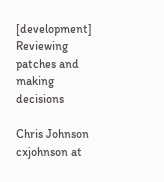[development] Reviewing patches and making decisions

Chris Johnson cxjohnson at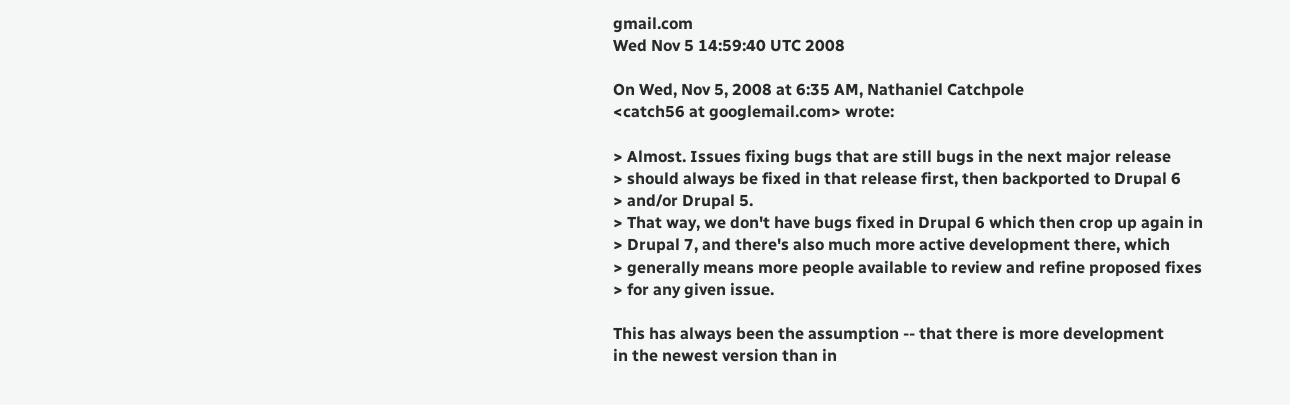gmail.com
Wed Nov 5 14:59:40 UTC 2008

On Wed, Nov 5, 2008 at 6:35 AM, Nathaniel Catchpole
<catch56 at googlemail.com> wrote:

> Almost. Issues fixing bugs that are still bugs in the next major release
> should always be fixed in that release first, then backported to Drupal 6
> and/or Drupal 5.
> That way, we don't have bugs fixed in Drupal 6 which then crop up again in
> Drupal 7, and there's also much more active development there, which
> generally means more people available to review and refine proposed fixes
> for any given issue.

This has always been the assumption -- that there is more development
in the newest version than in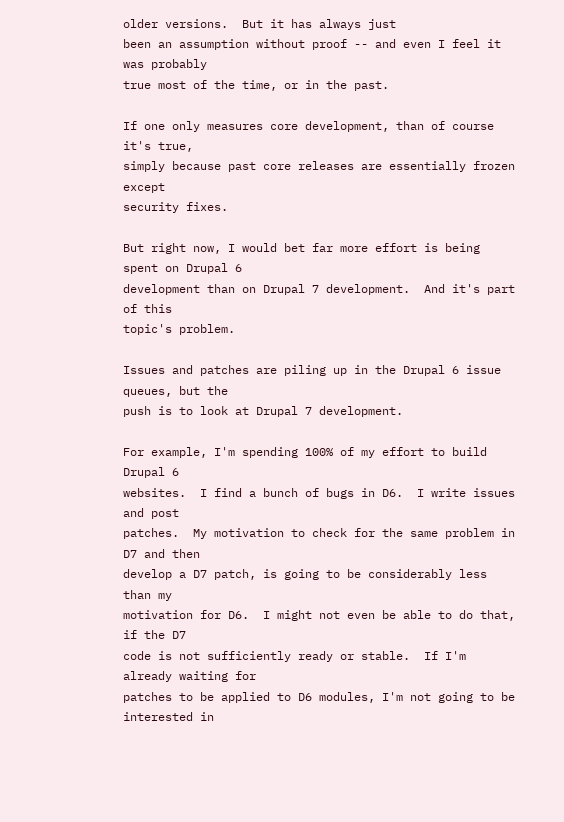older versions.  But it has always just
been an assumption without proof -- and even I feel it was probably
true most of the time, or in the past.

If one only measures core development, than of course it's true,
simply because past core releases are essentially frozen except
security fixes.

But right now, I would bet far more effort is being spent on Drupal 6
development than on Drupal 7 development.  And it's part of this
topic's problem.

Issues and patches are piling up in the Drupal 6 issue queues, but the
push is to look at Drupal 7 development.

For example, I'm spending 100% of my effort to build Drupal 6
websites.  I find a bunch of bugs in D6.  I write issues and post
patches.  My motivation to check for the same problem in D7 and then
develop a D7 patch, is going to be considerably less than my
motivation for D6.  I might not even be able to do that, if the D7
code is not sufficiently ready or stable.  If I'm already waiting for
patches to be applied to D6 modules, I'm not going to be interested in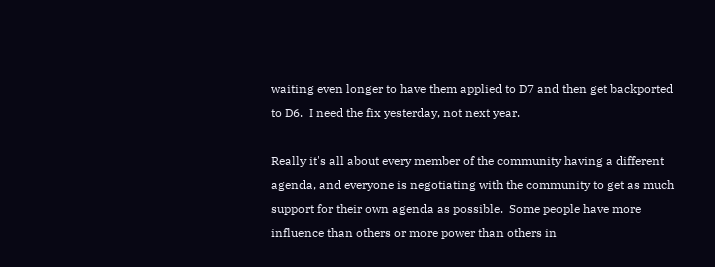waiting even longer to have them applied to D7 and then get backported
to D6.  I need the fix yesterday, not next year.

Really it's all about every member of the community having a different
agenda, and everyone is negotiating with the community to get as much
support for their own agenda as possible.  Some people have more
influence than others or more power than others in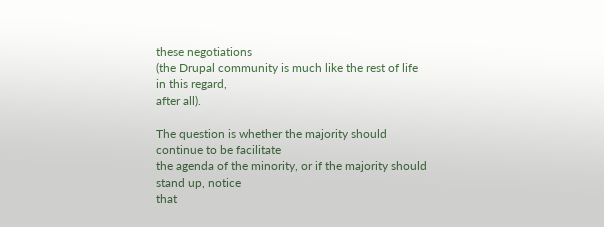these negotiations
(the Drupal community is much like the rest of life in this regard,
after all).

The question is whether the majority should continue to be facilitate
the agenda of the minority, or if the majority should stand up, notice
that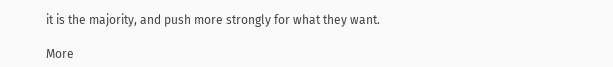it is the majority, and push more strongly for what they want.

More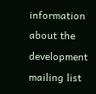information about the development mailing list